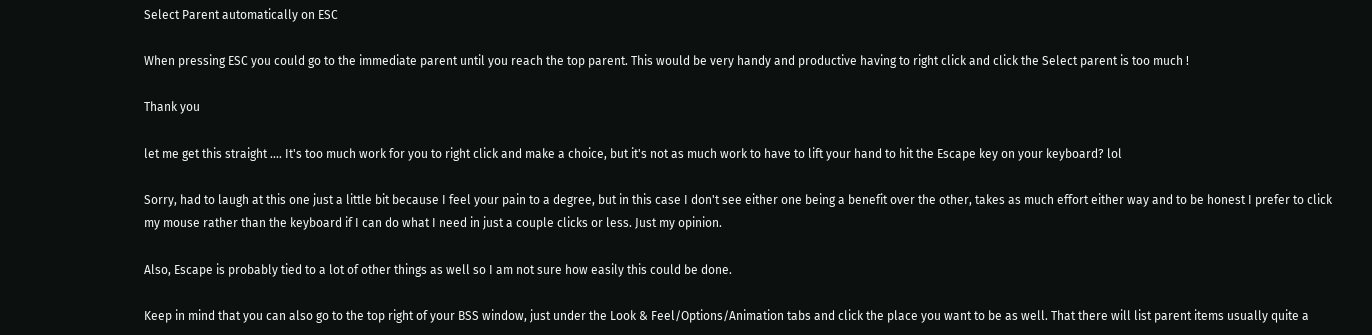Select Parent automatically on ESC

When pressing ESC you could go to the immediate parent until you reach the top parent. This would be very handy and productive having to right click and click the Select parent is too much !

Thank you

let me get this straight .... It's too much work for you to right click and make a choice, but it's not as much work to have to lift your hand to hit the Escape key on your keyboard? lol

Sorry, had to laugh at this one just a little bit because I feel your pain to a degree, but in this case I don't see either one being a benefit over the other, takes as much effort either way and to be honest I prefer to click my mouse rather than the keyboard if I can do what I need in just a couple clicks or less. Just my opinion.

Also, Escape is probably tied to a lot of other things as well so I am not sure how easily this could be done.

Keep in mind that you can also go to the top right of your BSS window, just under the Look & Feel/Options/Animation tabs and click the place you want to be as well. That there will list parent items usually quite a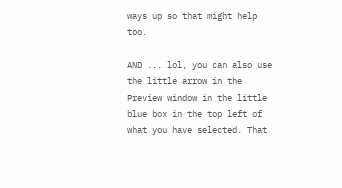ways up so that might help too.

AND ... lol, you can also use the little arrow in the Preview window in the little blue box in the top left of what you have selected. That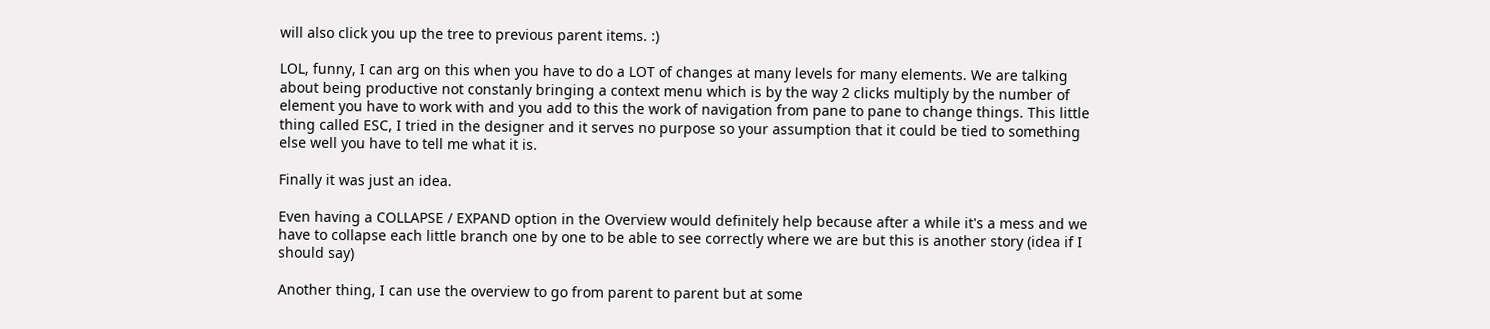will also click you up the tree to previous parent items. :)

LOL, funny, I can arg on this when you have to do a LOT of changes at many levels for many elements. We are talking about being productive not constanly bringing a context menu which is by the way 2 clicks multiply by the number of element you have to work with and you add to this the work of navigation from pane to pane to change things. This little thing called ESC, I tried in the designer and it serves no purpose so your assumption that it could be tied to something else well you have to tell me what it is.

Finally it was just an idea.

Even having a COLLAPSE / EXPAND option in the Overview would definitely help because after a while it's a mess and we have to collapse each little branch one by one to be able to see correctly where we are but this is another story (idea if I should say)

Another thing, I can use the overview to go from parent to parent but at some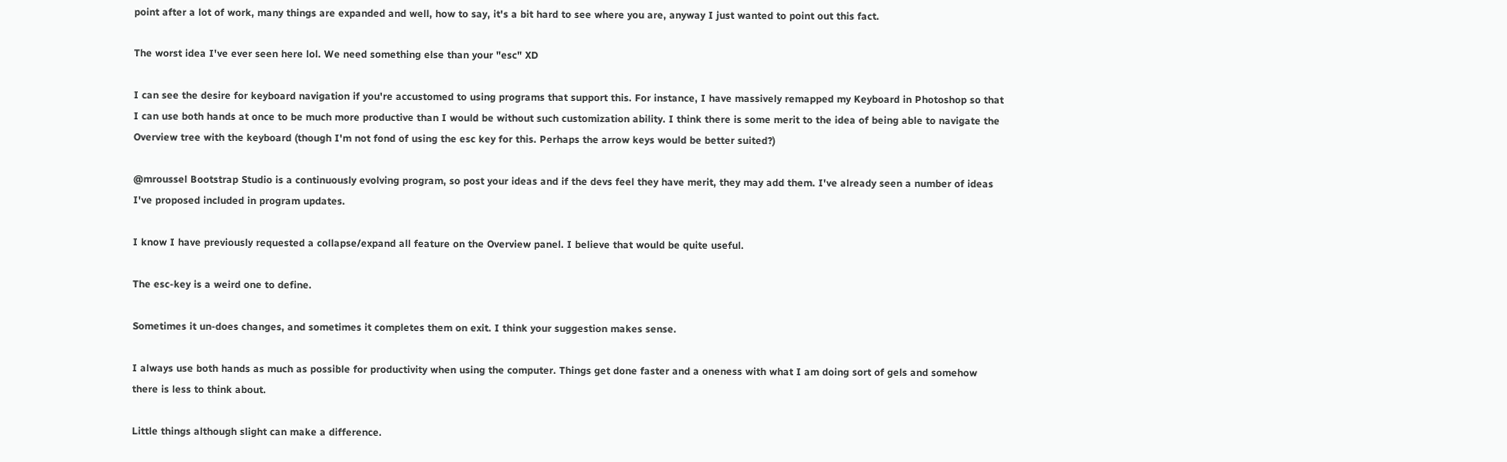point after a lot of work, many things are expanded and well, how to say, it's a bit hard to see where you are, anyway I just wanted to point out this fact.

The worst idea I've ever seen here lol. We need something else than your "esc" XD

I can see the desire for keyboard navigation if you're accustomed to using programs that support this. For instance, I have massively remapped my Keyboard in Photoshop so that I can use both hands at once to be much more productive than I would be without such customization ability. I think there is some merit to the idea of being able to navigate the Overview tree with the keyboard (though I'm not fond of using the esc key for this. Perhaps the arrow keys would be better suited?)

@mroussel Bootstrap Studio is a continuously evolving program, so post your ideas and if the devs feel they have merit, they may add them. I've already seen a number of ideas I've proposed included in program updates.

I know I have previously requested a collapse/expand all feature on the Overview panel. I believe that would be quite useful.

The esc-key is a weird one to define.

Sometimes it un-does changes, and sometimes it completes them on exit. I think your suggestion makes sense.

I always use both hands as much as possible for productivity when using the computer. Things get done faster and a oneness with what I am doing sort of gels and somehow there is less to think about.

Little things although slight can make a difference.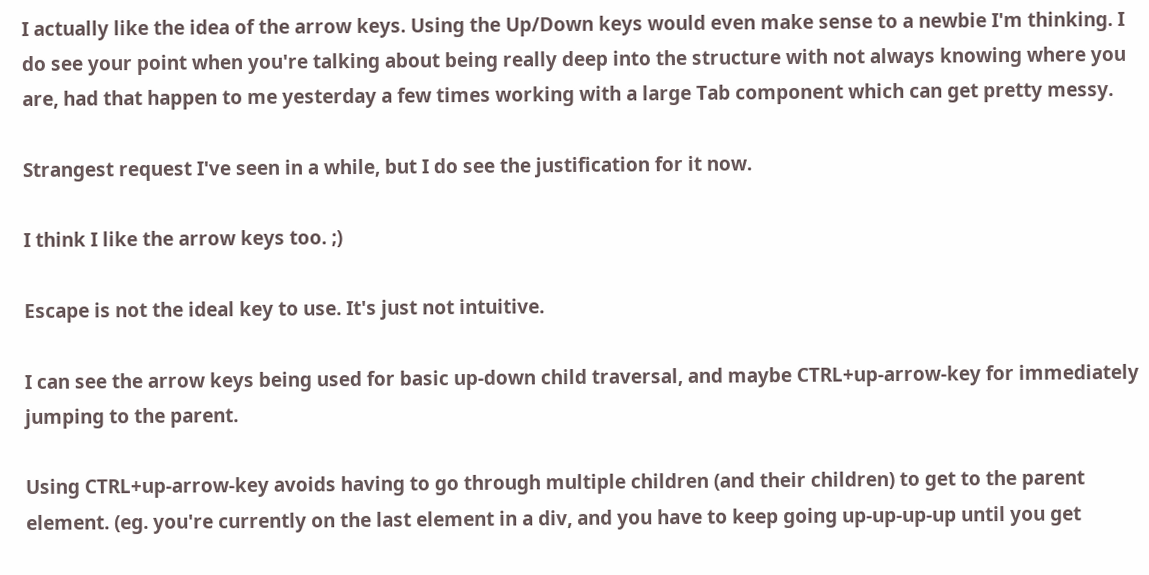I actually like the idea of the arrow keys. Using the Up/Down keys would even make sense to a newbie I'm thinking. I do see your point when you're talking about being really deep into the structure with not always knowing where you are, had that happen to me yesterday a few times working with a large Tab component which can get pretty messy.

Strangest request I've seen in a while, but I do see the justification for it now.

I think I like the arrow keys too. ;)

Escape is not the ideal key to use. It's just not intuitive.

I can see the arrow keys being used for basic up-down child traversal, and maybe CTRL+up-arrow-key for immediately jumping to the parent.

Using CTRL+up-arrow-key avoids having to go through multiple children (and their children) to get to the parent element. (eg. you're currently on the last element in a div, and you have to keep going up-up-up-up until you get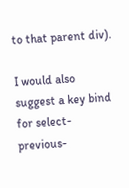to that parent div).

I would also suggest a key bind for select-previous-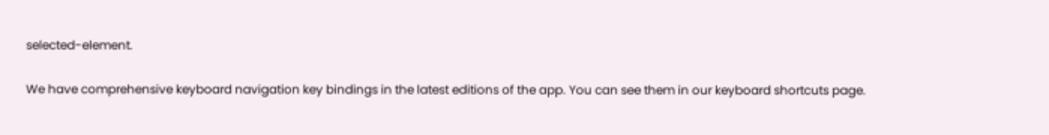selected-element.

We have comprehensive keyboard navigation key bindings in the latest editions of the app. You can see them in our keyboard shortcuts page.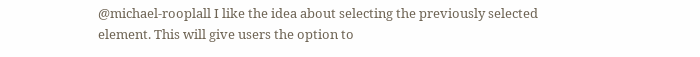@michael-rooplall I like the idea about selecting the previously selected element. This will give users the option to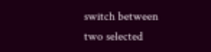switch between two selected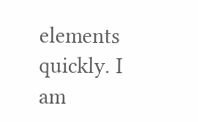elements quickly. I am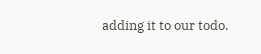adding it to our todo.